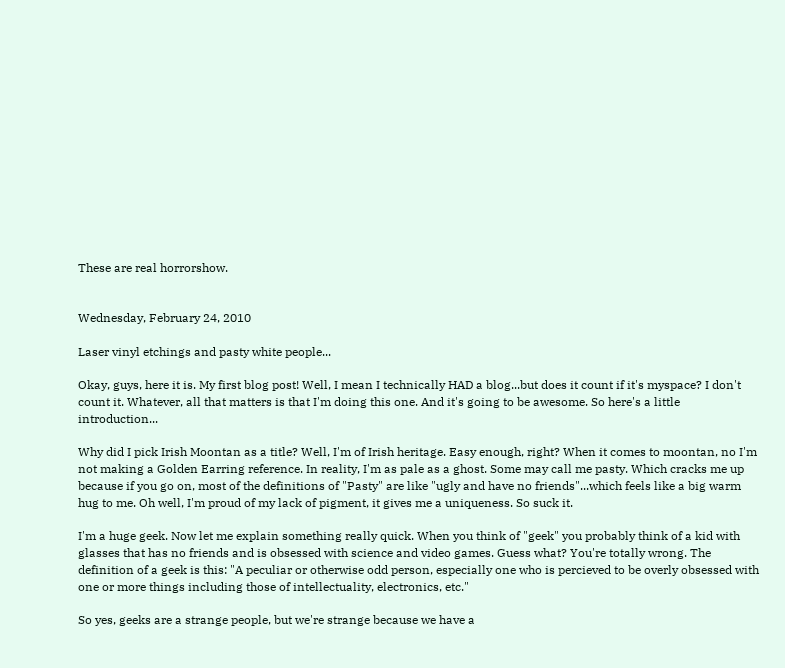These are real horrorshow.


Wednesday, February 24, 2010

Laser vinyl etchings and pasty white people...

Okay, guys, here it is. My first blog post! Well, I mean I technically HAD a blog...but does it count if it's myspace? I don't count it. Whatever, all that matters is that I'm doing this one. And it's going to be awesome. So here's a little introduction...

Why did I pick Irish Moontan as a title? Well, I'm of Irish heritage. Easy enough, right? When it comes to moontan, no I'm not making a Golden Earring reference. In reality, I'm as pale as a ghost. Some may call me pasty. Which cracks me up because if you go on, most of the definitions of "Pasty" are like "ugly and have no friends"...which feels like a big warm hug to me. Oh well, I'm proud of my lack of pigment, it gives me a uniqueness. So suck it.

I'm a huge geek. Now let me explain something really quick. When you think of "geek" you probably think of a kid with glasses that has no friends and is obsessed with science and video games. Guess what? You're totally wrong. The definition of a geek is this: "A peculiar or otherwise odd person, especially one who is percieved to be overly obsessed with one or more things including those of intellectuality, electronics, etc."

So yes, geeks are a strange people, but we're strange because we have a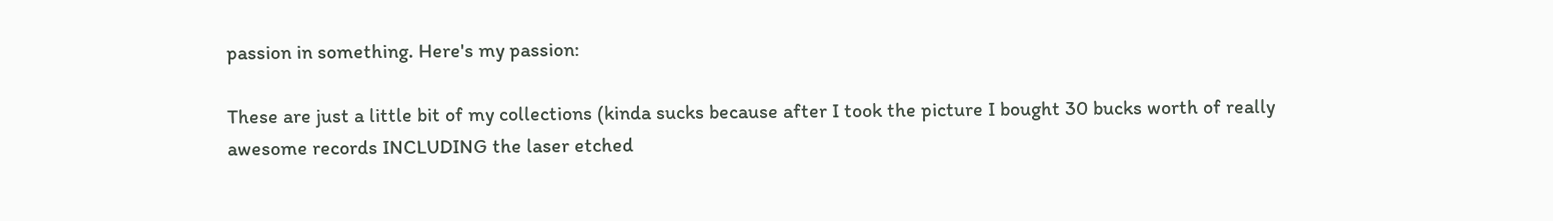passion in something. Here's my passion:

These are just a little bit of my collections (kinda sucks because after I took the picture I bought 30 bucks worth of really awesome records INCLUDING the laser etched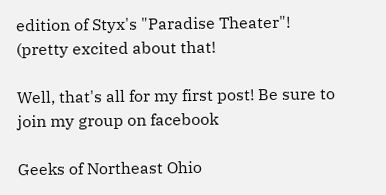edition of Styx's "Paradise Theater"! (pretty excited about that!

Well, that's all for my first post! Be sure to join my group on facebook

Geeks of Northeast Ohio